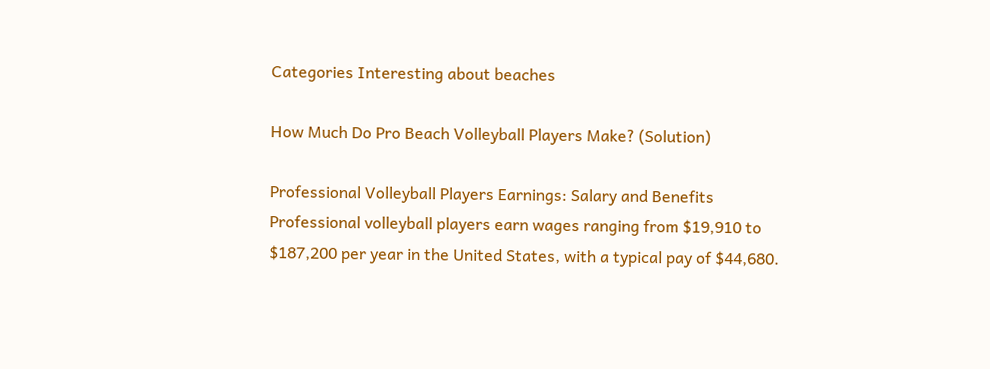Categories Interesting about beaches

How Much Do Pro Beach Volleyball Players Make? (Solution)

Professional Volleyball Players Earnings: Salary and Benefits Professional volleyball players earn wages ranging from $19,910 to $187,200 per year in the United States, with a typical pay of $44,680.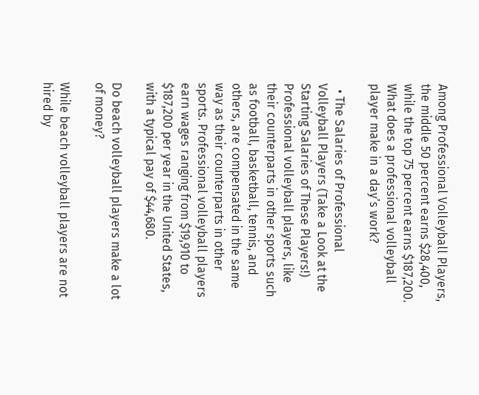Among Professional Volleyball Players, the middle 50 percent earns $28,400, while the top 75 percent earns $187,200.
What does a professional volleyball player make in a day’s work?

  • The Salaries of Professional Volleyball Players (Take a Look at the Starting Salaries of These Players!) Professional volleyball players, like their counterparts in other sports such as football, basketball, tennis, and others, are compensated in the same way as their counterparts in other sports. Professional volleyball players earn wages ranging from $19,910 to $187,200 per year in the United States, with a typical pay of $44,680.

Do beach volleyball players make a lot of money?

While beach volleyball players are not hired by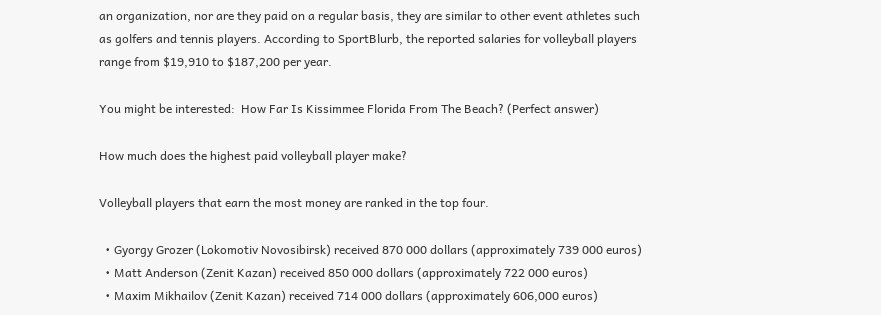an organization, nor are they paid on a regular basis, they are similar to other event athletes such as golfers and tennis players. According to SportBlurb, the reported salaries for volleyball players range from $19,910 to $187,200 per year.

You might be interested:  How Far Is Kissimmee Florida From The Beach? (Perfect answer)

How much does the highest paid volleyball player make?

Volleyball players that earn the most money are ranked in the top four.

  • Gyorgy Grozer (Lokomotiv Novosibirsk) received 870 000 dollars (approximately 739 000 euros)
  • Matt Anderson (Zenit Kazan) received 850 000 dollars (approximately 722 000 euros)
  • Maxim Mikhailov (Zenit Kazan) received 714 000 dollars (approximately 606,000 euros)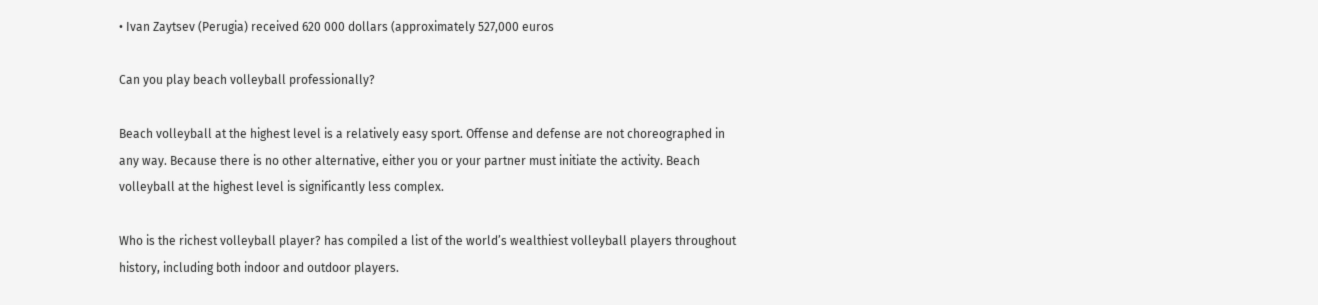• Ivan Zaytsev (Perugia) received 620 000 dollars (approximately 527,000 euros

Can you play beach volleyball professionally?

Beach volleyball at the highest level is a relatively easy sport. Offense and defense are not choreographed in any way. Because there is no other alternative, either you or your partner must initiate the activity. Beach volleyball at the highest level is significantly less complex.

Who is the richest volleyball player? has compiled a list of the world’s wealthiest volleyball players throughout history, including both indoor and outdoor players.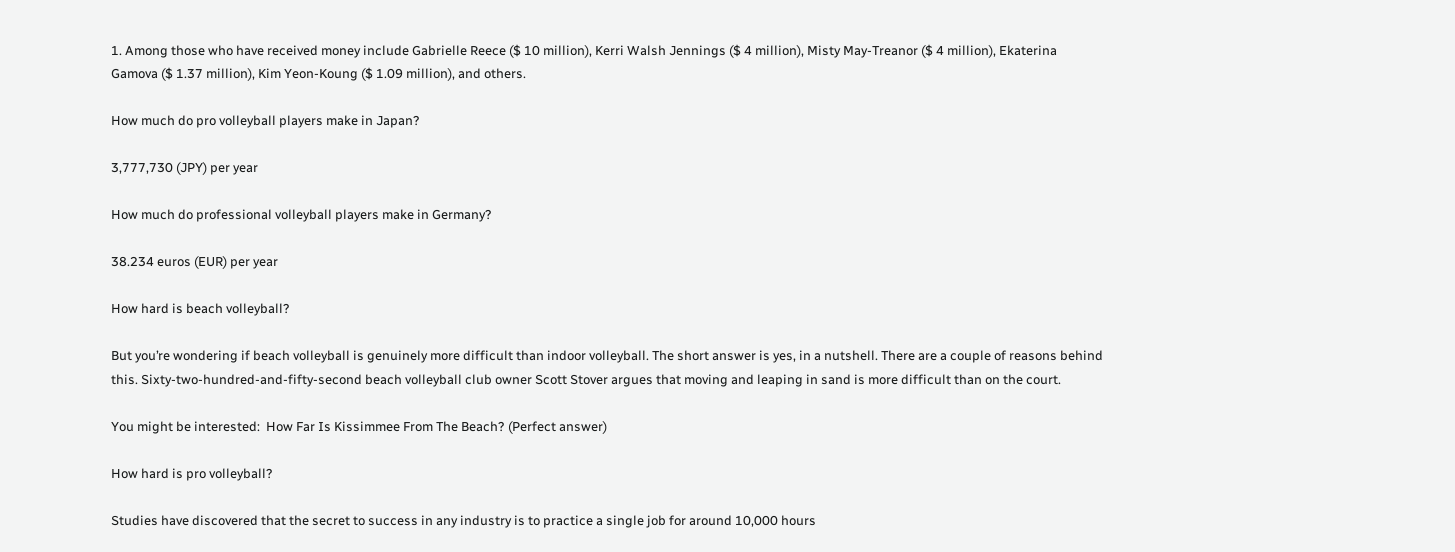1. Among those who have received money include Gabrielle Reece ($ 10 million), Kerri Walsh Jennings ($ 4 million), Misty May-Treanor ($ 4 million), Ekaterina Gamova ($ 1.37 million), Kim Yeon-Koung ($ 1.09 million), and others.

How much do pro volleyball players make in Japan?

3,777,730 (JPY) per year

How much do professional volleyball players make in Germany?

38.234 euros (EUR) per year

How hard is beach volleyball?

But you’re wondering if beach volleyball is genuinely more difficult than indoor volleyball. The short answer is yes, in a nutshell. There are a couple of reasons behind this. Sixty-two-hundred-and-fifty-second beach volleyball club owner Scott Stover argues that moving and leaping in sand is more difficult than on the court.

You might be interested:  How Far Is Kissimmee From The Beach? (Perfect answer)

How hard is pro volleyball?

Studies have discovered that the secret to success in any industry is to practice a single job for around 10,000 hours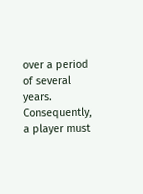over a period of several years. Consequently, a player must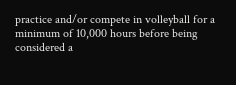practice and/or compete in volleyball for a minimum of 10,000 hours before being considered a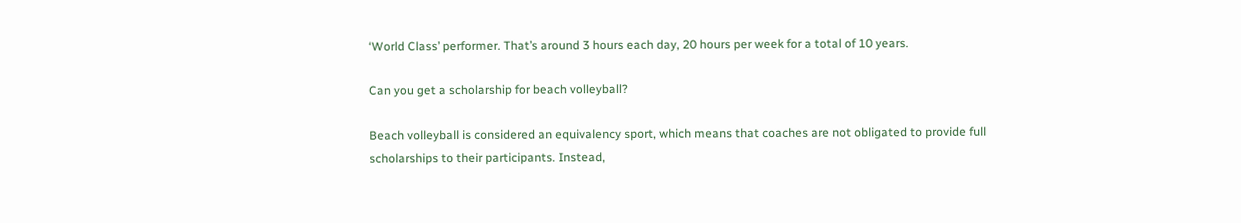‘World Class’ performer. That’s around 3 hours each day, 20 hours per week for a total of 10 years.

Can you get a scholarship for beach volleyball?

Beach volleyball is considered an equivalency sport, which means that coaches are not obligated to provide full scholarships to their participants. Instead,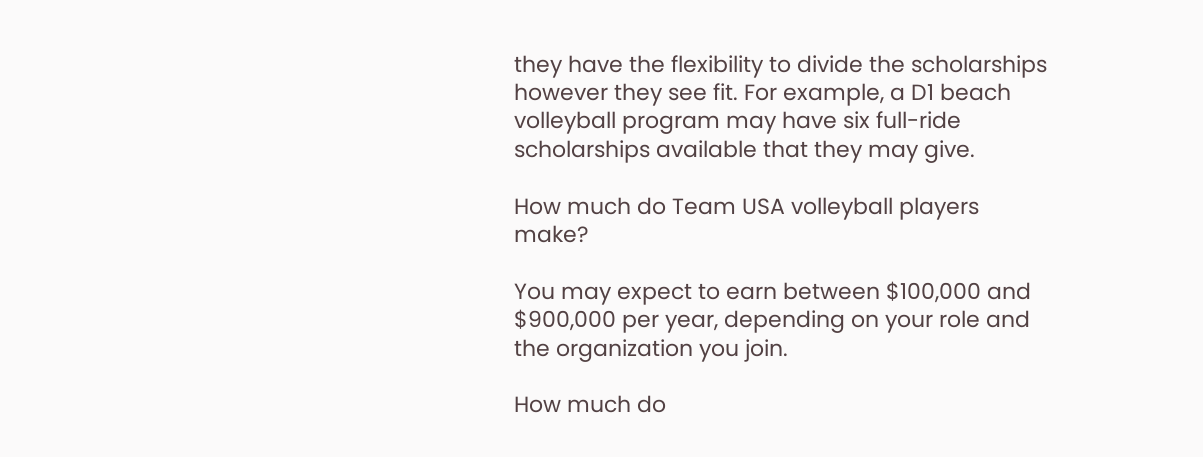they have the flexibility to divide the scholarships however they see fit. For example, a D1 beach volleyball program may have six full-ride scholarships available that they may give.

How much do Team USA volleyball players make?

You may expect to earn between $100,000 and $900,000 per year, depending on your role and the organization you join.

How much do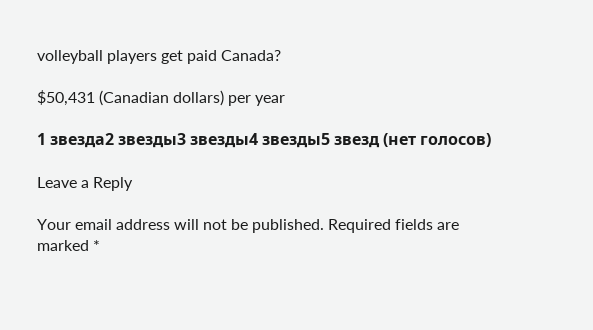volleyball players get paid Canada?

$50,431 (Canadian dollars) per year

1 звезда2 звезды3 звезды4 звезды5 звезд (нет голосов)

Leave a Reply

Your email address will not be published. Required fields are marked *